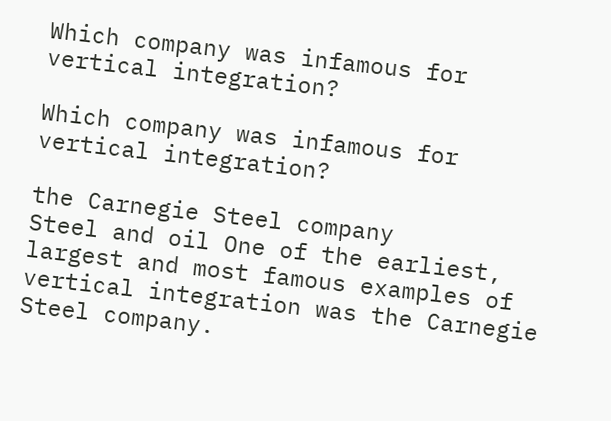Which company was infamous for vertical integration?

Which company was infamous for vertical integration?

the Carnegie Steel company
Steel and oil One of the earliest, largest and most famous examples of vertical integration was the Carnegie Steel company.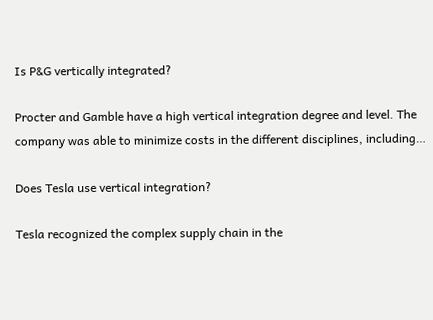Is P&G vertically integrated?

Procter and Gamble have a high vertical integration degree and level. The company was able to minimize costs in the different disciplines, including…

Does Tesla use vertical integration?

Tesla recognized the complex supply chain in the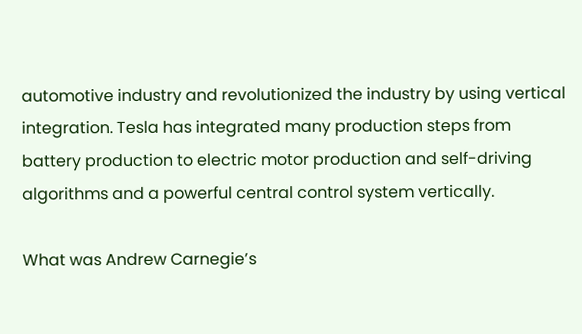automotive industry and revolutionized the industry by using vertical integration. Tesla has integrated many production steps from battery production to electric motor production and self-driving algorithms and a powerful central control system vertically.

What was Andrew Carnegie’s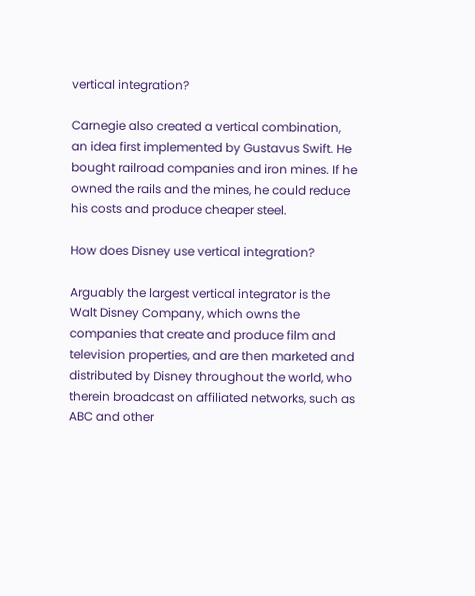vertical integration?

Carnegie also created a vertical combination, an idea first implemented by Gustavus Swift. He bought railroad companies and iron mines. If he owned the rails and the mines, he could reduce his costs and produce cheaper steel.

How does Disney use vertical integration?

Arguably the largest vertical integrator is the Walt Disney Company, which owns the companies that create and produce film and television properties, and are then marketed and distributed by Disney throughout the world, who therein broadcast on affiliated networks, such as ABC and other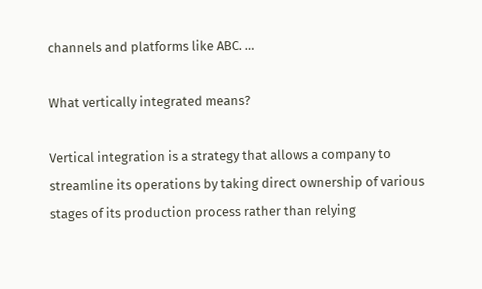channels and platforms like ABC. …

What vertically integrated means?

Vertical integration is a strategy that allows a company to streamline its operations by taking direct ownership of various stages of its production process rather than relying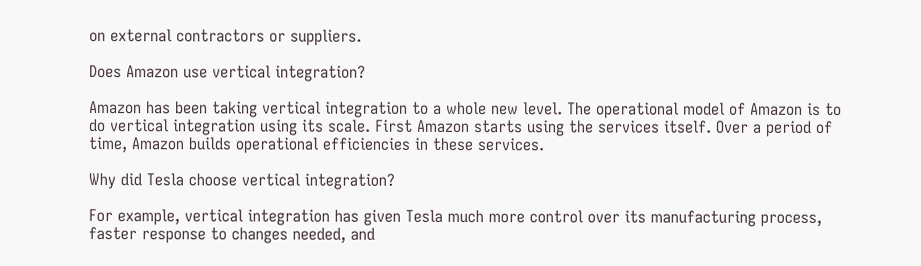on external contractors or suppliers.

Does Amazon use vertical integration?

Amazon has been taking vertical integration to a whole new level. The operational model of Amazon is to do vertical integration using its scale. First Amazon starts using the services itself. Over a period of time, Amazon builds operational efficiencies in these services.

Why did Tesla choose vertical integration?

For example, vertical integration has given Tesla much more control over its manufacturing process, faster response to changes needed, and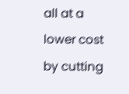all at a lower cost by cutting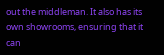out the middleman. It also has its own showrooms, ensuring that it can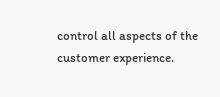control all aspects of the customer experience.